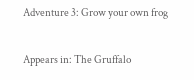Adventure 3: Grow your own frog

Appears in: The Gruffalo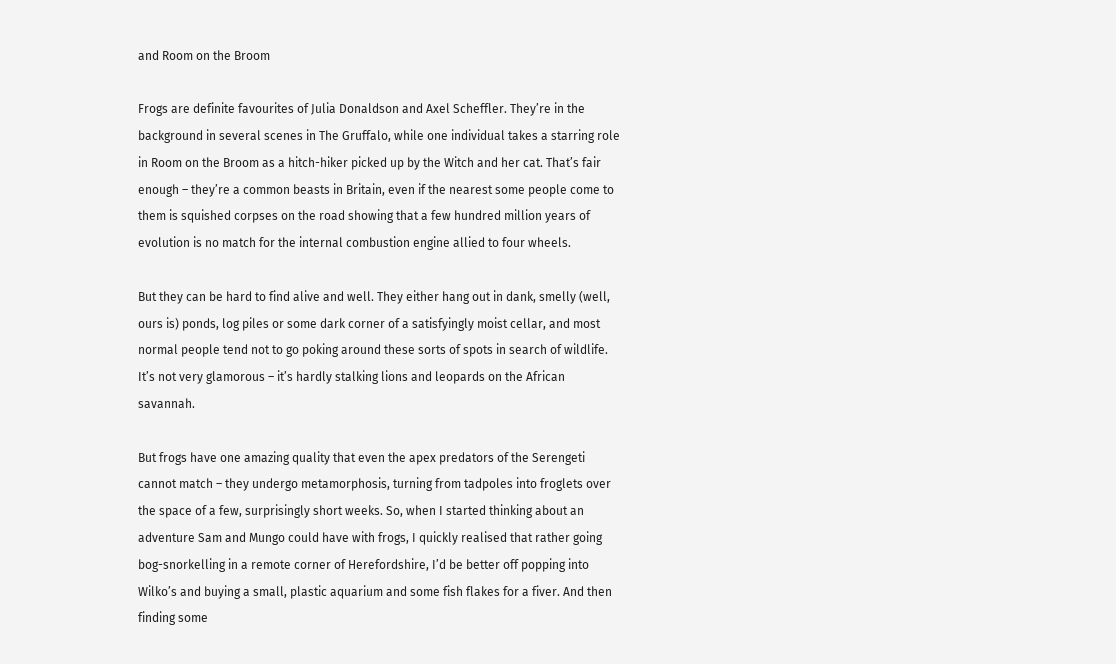and Room on the Broom

Frogs are definite favourites of Julia Donaldson and Axel Scheffler. They’re in the background in several scenes in The Gruffalo, while one individual takes a starring role in Room on the Broom as a hitch-hiker picked up by the Witch and her cat. That’s fair enough – they’re a common beasts in Britain, even if the nearest some people come to them is squished corpses on the road showing that a few hundred million years of evolution is no match for the internal combustion engine allied to four wheels.

But they can be hard to find alive and well. They either hang out in dank, smelly (well, ours is) ponds, log piles or some dark corner of a satisfyingly moist cellar, and most normal people tend not to go poking around these sorts of spots in search of wildlife. It’s not very glamorous – it’s hardly stalking lions and leopards on the African savannah.

But frogs have one amazing quality that even the apex predators of the Serengeti cannot match – they undergo metamorphosis, turning from tadpoles into froglets over the space of a few, surprisingly short weeks. So, when I started thinking about an adventure Sam and Mungo could have with frogs, I quickly realised that rather going bog-snorkelling in a remote corner of Herefordshire, I’d be better off popping into Wilko’s and buying a small, plastic aquarium and some fish flakes for a fiver. And then finding some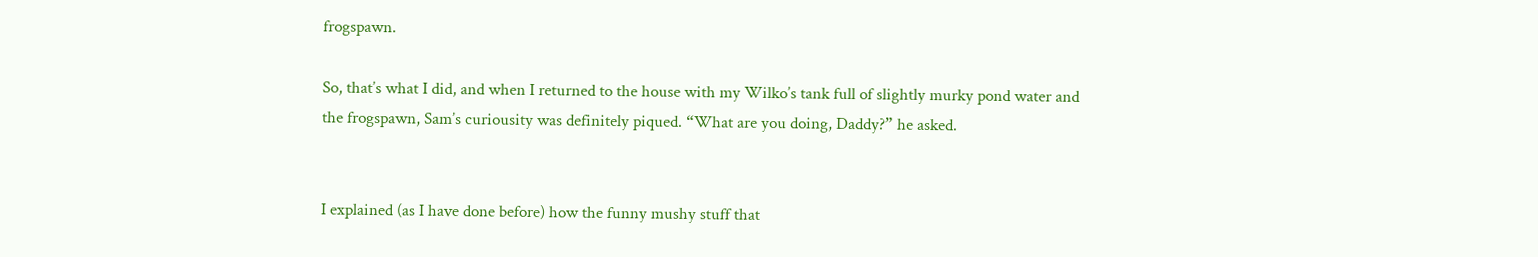frogspawn.

So, that’s what I did, and when I returned to the house with my Wilko’s tank full of slightly murky pond water and the frogspawn, Sam’s curiousity was definitely piqued. “What are you doing, Daddy?” he asked.


I explained (as I have done before) how the funny mushy stuff that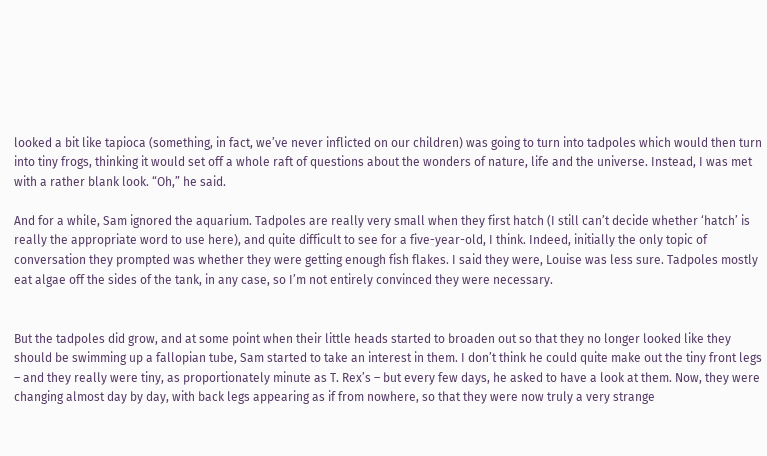looked a bit like tapioca (something, in fact, we’ve never inflicted on our children) was going to turn into tadpoles which would then turn into tiny frogs, thinking it would set off a whole raft of questions about the wonders of nature, life and the universe. Instead, I was met with a rather blank look. “Oh,” he said.

And for a while, Sam ignored the aquarium. Tadpoles are really very small when they first hatch (I still can’t decide whether ‘hatch’ is really the appropriate word to use here), and quite difficult to see for a five-year-old, I think. Indeed, initially the only topic of conversation they prompted was whether they were getting enough fish flakes. I said they were, Louise was less sure. Tadpoles mostly eat algae off the sides of the tank, in any case, so I’m not entirely convinced they were necessary.


But the tadpoles did grow, and at some point when their little heads started to broaden out so that they no longer looked like they should be swimming up a fallopian tube, Sam started to take an interest in them. I don’t think he could quite make out the tiny front legs – and they really were tiny, as proportionately minute as T. Rex’s – but every few days, he asked to have a look at them. Now, they were changing almost day by day, with back legs appearing as if from nowhere, so that they were now truly a very strange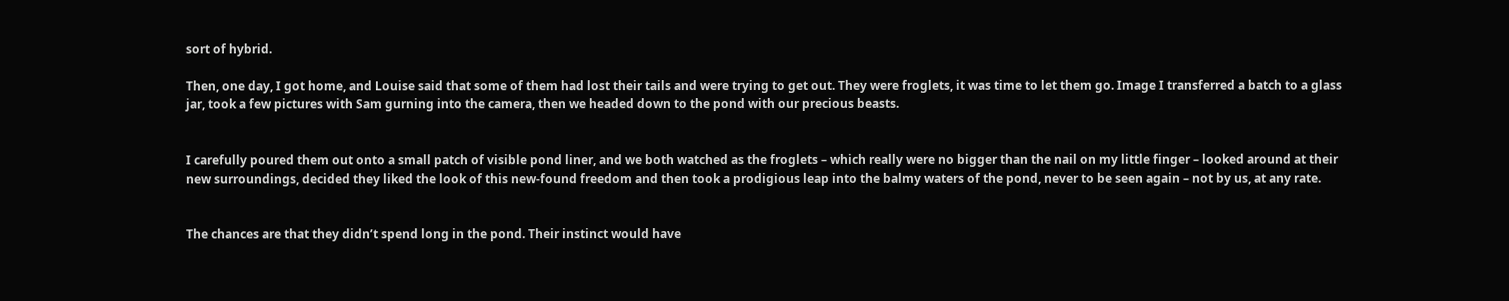sort of hybrid.

Then, one day, I got home, and Louise said that some of them had lost their tails and were trying to get out. They were froglets, it was time to let them go. Image I transferred a batch to a glass jar, took a few pictures with Sam gurning into the camera, then we headed down to the pond with our precious beasts.


I carefully poured them out onto a small patch of visible pond liner, and we both watched as the froglets – which really were no bigger than the nail on my little finger – looked around at their new surroundings, decided they liked the look of this new-found freedom and then took a prodigious leap into the balmy waters of the pond, never to be seen again – not by us, at any rate.


The chances are that they didn’t spend long in the pond. Their instinct would have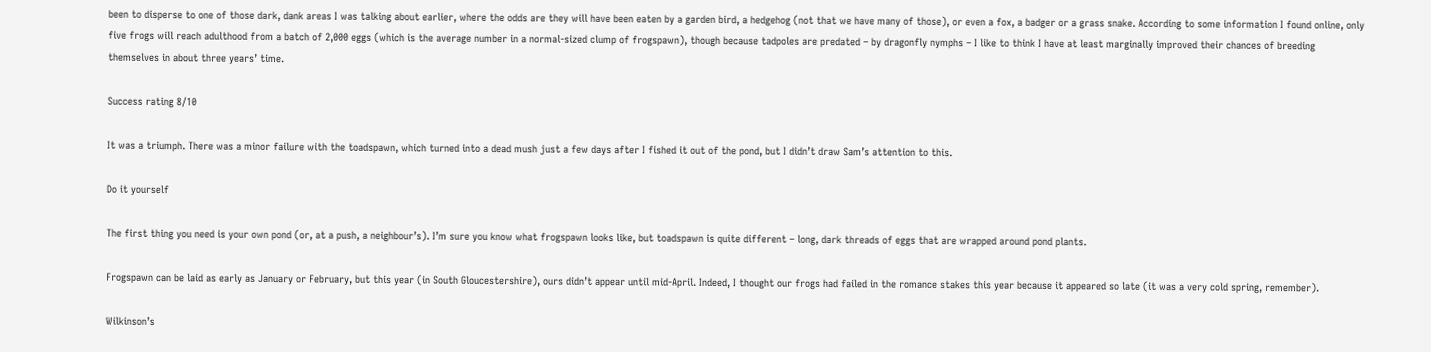been to disperse to one of those dark, dank areas I was talking about earlier, where the odds are they will have been eaten by a garden bird, a hedgehog (not that we have many of those), or even a fox, a badger or a grass snake. According to some information I found online, only five frogs will reach adulthood from a batch of 2,000 eggs (which is the average number in a normal-sized clump of frogspawn), though because tadpoles are predated – by dragonfly nymphs – I like to think I have at least marginally improved their chances of breeding themselves in about three years’ time.

Success rating 8/10

It was a triumph. There was a minor failure with the toadspawn, which turned into a dead mush just a few days after I fished it out of the pond, but I didn’t draw Sam’s attention to this.

Do it yourself

The first thing you need is your own pond (or, at a push, a neighbour’s). I’m sure you know what frogspawn looks like, but toadspawn is quite different – long, dark threads of eggs that are wrapped around pond plants.

Frogspawn can be laid as early as January or February, but this year (in South Gloucestershire), ours didn’t appear until mid-April. Indeed, I thought our frogs had failed in the romance stakes this year because it appeared so late (it was a very cold spring, remember).

Wilkinson’s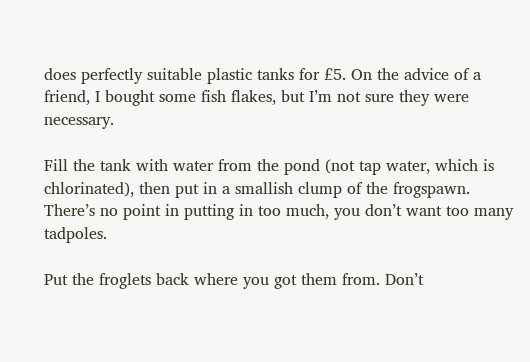does perfectly suitable plastic tanks for £5. On the advice of a friend, I bought some fish flakes, but I’m not sure they were necessary.

Fill the tank with water from the pond (not tap water, which is chlorinated), then put in a smallish clump of the frogspawn. There’s no point in putting in too much, you don’t want too many tadpoles.

Put the froglets back where you got them from. Don’t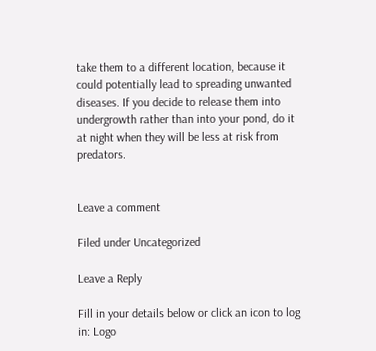take them to a different location, because it could potentially lead to spreading unwanted diseases. If you decide to release them into undergrowth rather than into your pond, do it at night when they will be less at risk from predators.


Leave a comment

Filed under Uncategorized

Leave a Reply

Fill in your details below or click an icon to log in: Logo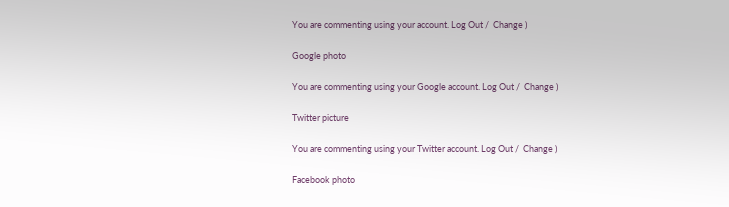You are commenting using your account. Log Out /  Change )

Google photo

You are commenting using your Google account. Log Out /  Change )

Twitter picture

You are commenting using your Twitter account. Log Out /  Change )

Facebook photo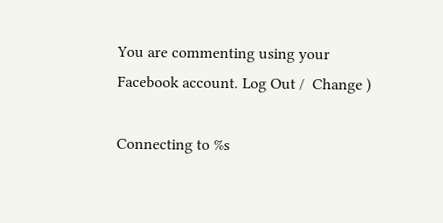You are commenting using your Facebook account. Log Out /  Change )

Connecting to %s